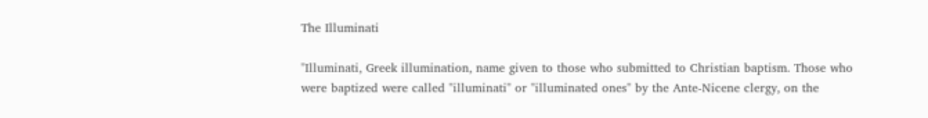The Illuminati

"Illuminati, Greek illumination, name given to those who submitted to Christian baptism. Those who were baptized were called "illuminati" or "illuminated ones" by the Ante-Nicene clergy, on the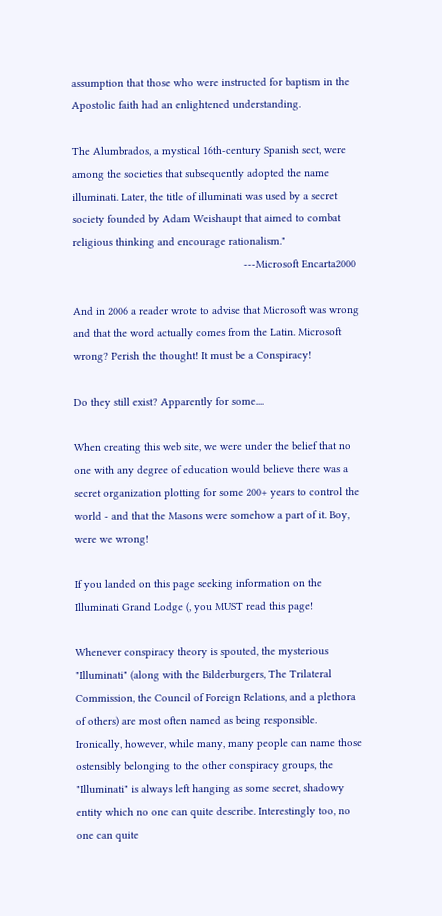assumption that those who were instructed for baptism in the Apostolic faith had an enlightened understanding.

The Alumbrados, a mystical 16th-century Spanish sect, were among the societies that subsequently adopted the name illuminati. Later, the title of illuminati was used by a secret society founded by Adam Weishaupt that aimed to combat religious thinking and encourage rationalism."
                                                         ---Microsoft Encarta2000

And in 2006 a reader wrote to advise that Microsoft was wrong and that the word actually comes from the Latin. Microsoft wrong? Perish the thought! It must be a Conspiracy!

Do they still exist? Apparently for some....

When creating this web site, we were under the belief that no one with any degree of education would believe there was a secret organization plotting for some 200+ years to control the world - and that the Masons were somehow a part of it. Boy, were we wrong!

If you landed on this page seeking information on the Illuminati Grand Lodge (, you MUST read this page!

Whenever conspiracy theory is spouted, the mysterious "Illuminati" (along with the Bilderburgers, The Trilateral Commission, the Council of Foreign Relations, and a plethora of others) are most often named as being responsible. Ironically, however, while many, many people can name those ostensibly belonging to the other conspiracy groups, the "Illuminati" is always left hanging as some secret, shadowy entity which no one can quite describe. Interestingly too, no one can quite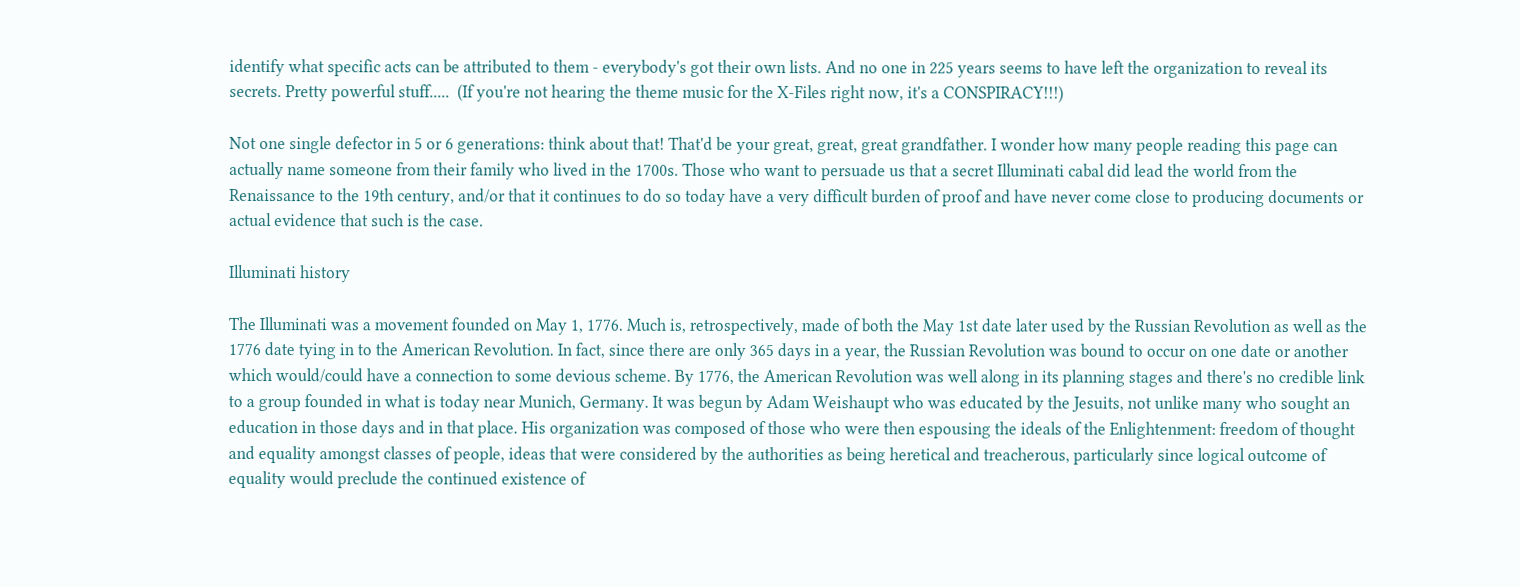identify what specific acts can be attributed to them - everybody's got their own lists. And no one in 225 years seems to have left the organization to reveal its secrets. Pretty powerful stuff.....  (If you're not hearing the theme music for the X-Files right now, it's a CONSPIRACY!!!)

Not one single defector in 5 or 6 generations: think about that! That'd be your great, great, great grandfather. I wonder how many people reading this page can actually name someone from their family who lived in the 1700s. Those who want to persuade us that a secret Illuminati cabal did lead the world from the Renaissance to the 19th century, and/or that it continues to do so today have a very difficult burden of proof and have never come close to producing documents or actual evidence that such is the case.

Illuminati history

The Illuminati was a movement founded on May 1, 1776. Much is, retrospectively, made of both the May 1st date later used by the Russian Revolution as well as the 1776 date tying in to the American Revolution. In fact, since there are only 365 days in a year, the Russian Revolution was bound to occur on one date or another which would/could have a connection to some devious scheme. By 1776, the American Revolution was well along in its planning stages and there's no credible link to a group founded in what is today near Munich, Germany. It was begun by Adam Weishaupt who was educated by the Jesuits, not unlike many who sought an education in those days and in that place. His organization was composed of those who were then espousing the ideals of the Enlightenment: freedom of thought and equality amongst classes of people, ideas that were considered by the authorities as being heretical and treacherous, particularly since logical outcome of equality would preclude the continued existence of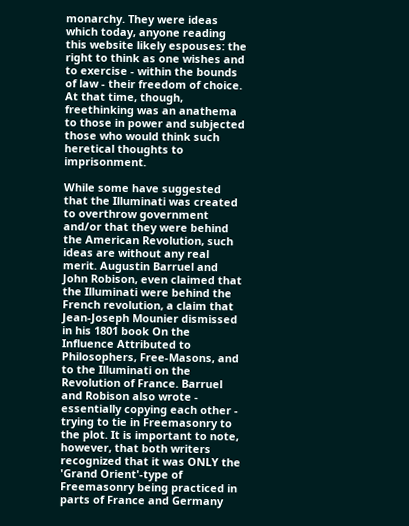monarchy. They were ideas which today, anyone reading this website likely espouses: the right to think as one wishes and to exercise - within the bounds of law - their freedom of choice. At that time, though, freethinking was an anathema to those in power and subjected those who would think such heretical thoughts to imprisonment.

While some have suggested that the Illuminati was created to overthrow government and/or that they were behind the American Revolution, such ideas are without any real merit. Augustin Barruel and John Robison, even claimed that the Illuminati were behind the French revolution, a claim that Jean-Joseph Mounier dismissed in his 1801 book On the Influence Attributed to Philosophers, Free-Masons, and to the Illuminati on the Revolution of France. Barruel and Robison also wrote - essentially copying each other - trying to tie in Freemasonry to the plot. It is important to note, however, that both writers recognized that it was ONLY the 'Grand Orient'-type of Freemasonry being practiced in parts of France and Germany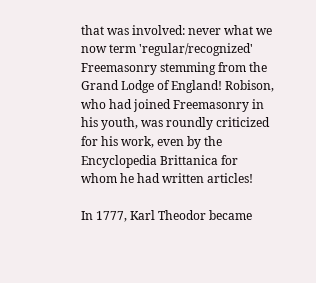that was involved: never what we now term 'regular/recognized' Freemasonry stemming from the Grand Lodge of England! Robison, who had joined Freemasonry in his youth, was roundly criticized for his work, even by the Encyclopedia Brittanica for whom he had written articles!

In 1777, Karl Theodor became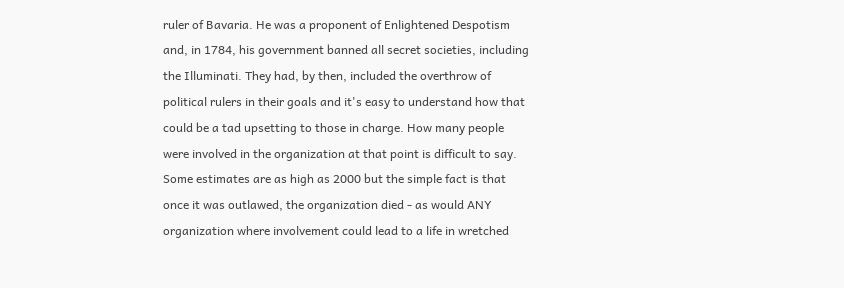ruler of Bavaria. He was a proponent of Enlightened Despotism and, in 1784, his government banned all secret societies, including the Illuminati. They had, by then, included the overthrow of political rulers in their goals and it's easy to understand how that could be a tad upsetting to those in charge. How many people were involved in the organization at that point is difficult to say. Some estimates are as high as 2000 but the simple fact is that once it was outlawed, the organization died - as would ANY organization where involvement could lead to a life in wretched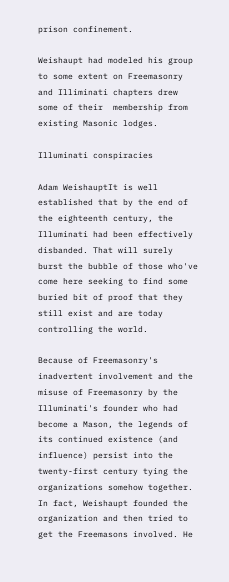prison confinement.

Weishaupt had modeled his group to some extent on Freemasonry and Illiminati chapters drew some of their  membership from existing Masonic lodges.

Illuminati conspiracies

Adam WeishauptIt is well established that by the end of the eighteenth century, the Illuminati had been effectively disbanded. That will surely burst the bubble of those who've come here seeking to find some buried bit of proof that they still exist and are today controlling the world.

Because of Freemasonry's inadvertent involvement and the misuse of Freemasonry by the Illuminati's founder who had become a Mason, the legends of its continued existence (and influence) persist into the twenty-first century tying the organizations somehow together. In fact, Weishaupt founded the organization and then tried to get the Freemasons involved. He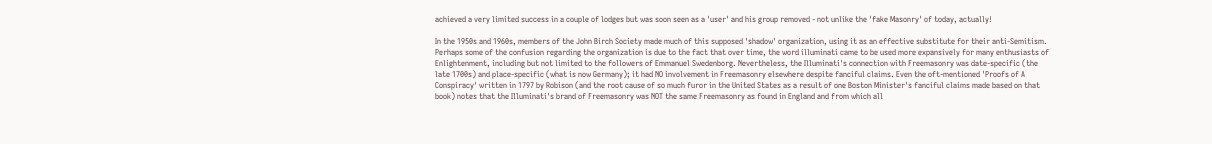achieved a very limited success in a couple of lodges but was soon seen as a 'user' and his group removed - not unlike the 'fake Masonry' of today, actually!

In the 1950s and 1960s, members of the John Birch Society made much of this supposed 'shadow' organization, using it as an effective substitute for their anti-Semitism. Perhaps some of the confusion regarding the organization is due to the fact that over time, the word illuminati came to be used more expansively for many enthusiasts of Enlightenment, including but not limited to the followers of Emmanuel Swedenborg. Nevertheless, the Illuminati's connection with Freemasonry was date-specific (the late 1700s) and place-specific (what is now Germany); it had NO involvement in Freemasonry elsewhere despite fanciful claims. Even the oft-mentioned 'Proofs of A Conspiracy' written in 1797 by Robison (and the root cause of so much furor in the United States as a result of one Boston Minister's fanciful claims made based on that book) notes that the Illuminati's brand of Freemasonry was NOT the same Freemasonry as found in England and from which all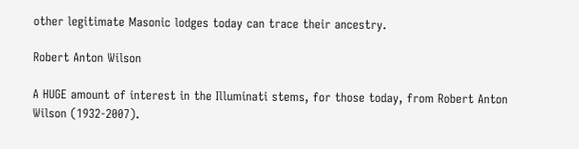other legitimate Masonic lodges today can trace their ancestry.

Robert Anton Wilson

A HUGE amount of interest in the Illuminati stems, for those today, from Robert Anton Wilson (1932-2007).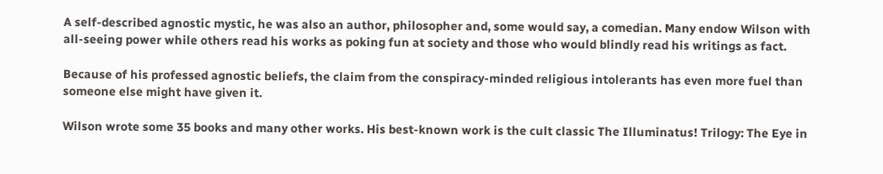A self-described agnostic mystic, he was also an author, philosopher and, some would say, a comedian. Many endow Wilson with all-seeing power while others read his works as poking fun at society and those who would blindly read his writings as fact.

Because of his professed agnostic beliefs, the claim from the conspiracy-minded religious intolerants has even more fuel than someone else might have given it.

Wilson wrote some 35 books and many other works. His best-known work is the cult classic The Illuminatus! Trilogy: The Eye in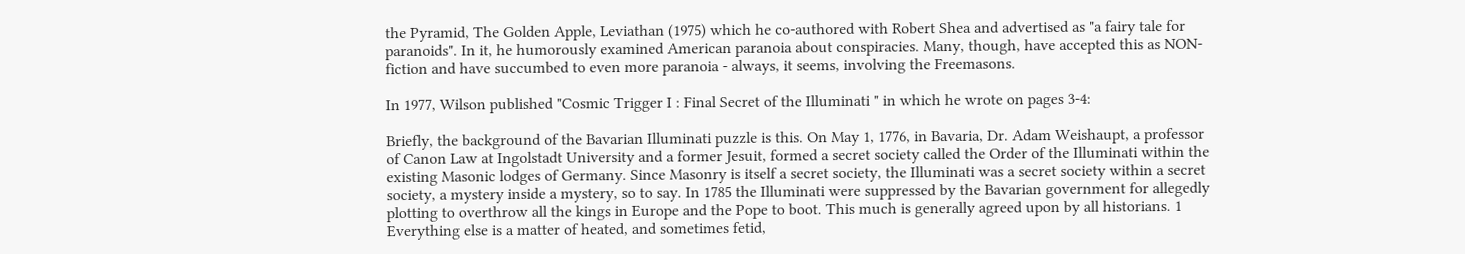the Pyramid, The Golden Apple, Leviathan (1975) which he co-authored with Robert Shea and advertised as "a fairy tale for paranoids". In it, he humorously examined American paranoia about conspiracies. Many, though, have accepted this as NON-fiction and have succumbed to even more paranoia - always, it seems, involving the Freemasons.

In 1977, Wilson published "Cosmic Trigger I : Final Secret of the Illuminati " in which he wrote on pages 3-4:

Briefly, the background of the Bavarian Illuminati puzzle is this. On May 1, 1776, in Bavaria, Dr. Adam Weishaupt, a professor of Canon Law at Ingolstadt University and a former Jesuit, formed a secret society called the Order of the Illuminati within the existing Masonic lodges of Germany. Since Masonry is itself a secret society, the Illuminati was a secret society within a secret society, a mystery inside a mystery, so to say. In 1785 the Illuminati were suppressed by the Bavarian government for allegedly plotting to overthrow all the kings in Europe and the Pope to boot. This much is generally agreed upon by all historians. 1 Everything else is a matter of heated, and sometimes fetid,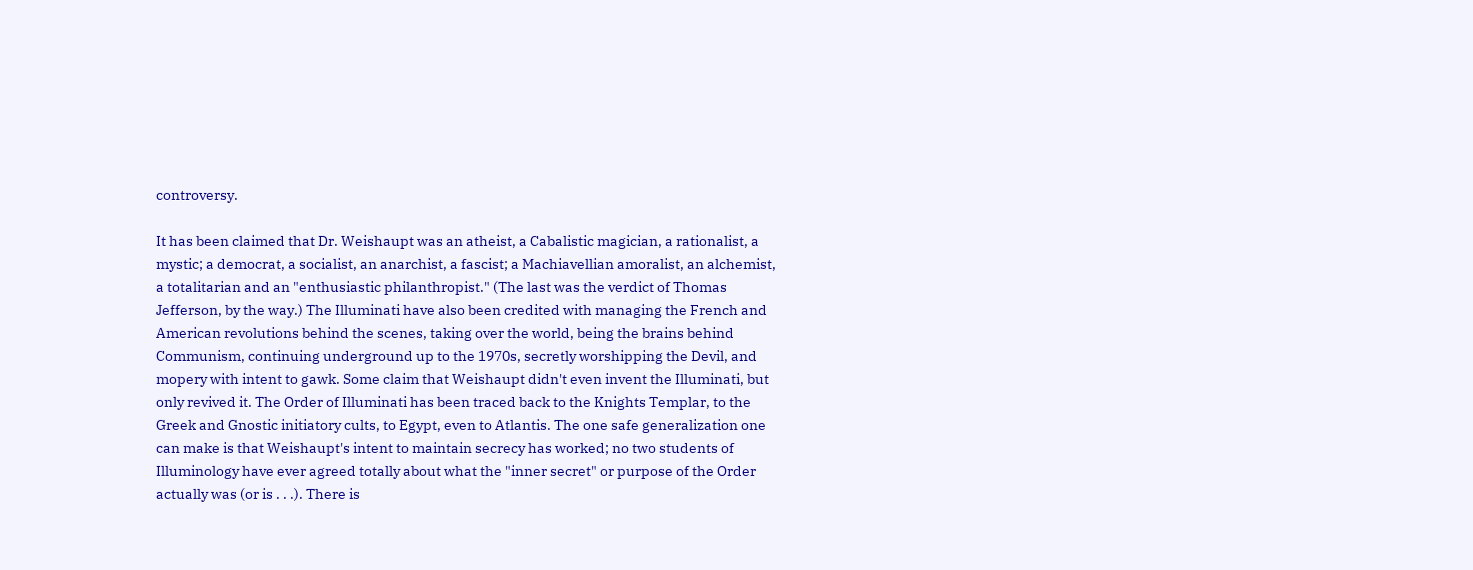controversy.

It has been claimed that Dr. Weishaupt was an atheist, a Cabalistic magician, a rationalist, a mystic; a democrat, a socialist, an anarchist, a fascist; a Machiavellian amoralist, an alchemist, a totalitarian and an "enthusiastic philanthropist." (The last was the verdict of Thomas Jefferson, by the way.) The Illuminati have also been credited with managing the French and American revolutions behind the scenes, taking over the world, being the brains behind Communism, continuing underground up to the 1970s, secretly worshipping the Devil, and mopery with intent to gawk. Some claim that Weishaupt didn't even invent the Illuminati, but only revived it. The Order of Illuminati has been traced back to the Knights Templar, to the Greek and Gnostic initiatory cults, to Egypt, even to Atlantis. The one safe generalization one can make is that Weishaupt's intent to maintain secrecy has worked; no two students of Illuminology have ever agreed totally about what the "inner secret" or purpose of the Order actually was (or is . . .). There is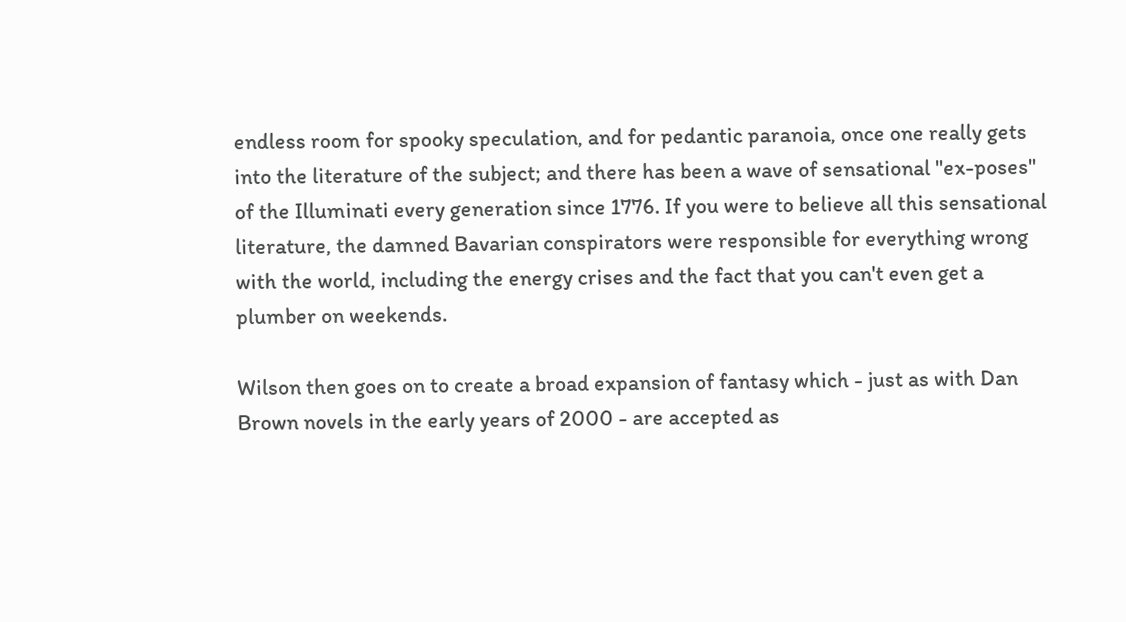endless room for spooky speculation, and for pedantic paranoia, once one really gets into the literature of the subject; and there has been a wave of sensational "ex-poses" of the Illuminati every generation since 1776. If you were to believe all this sensational literature, the damned Bavarian conspirators were responsible for everything wrong with the world, including the energy crises and the fact that you can't even get a plumber on weekends.

Wilson then goes on to create a broad expansion of fantasy which - just as with Dan Brown novels in the early years of 2000 - are accepted as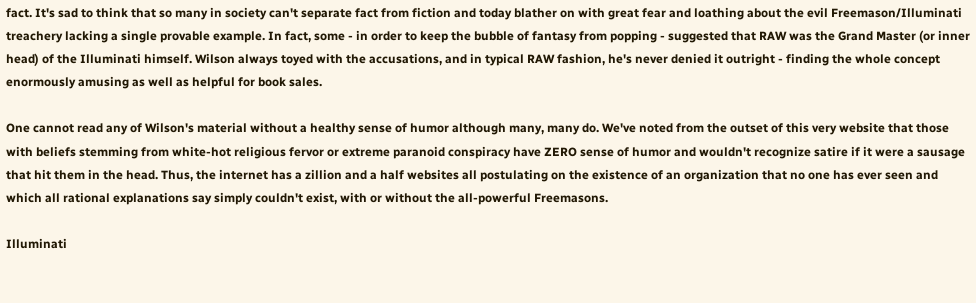fact. It's sad to think that so many in society can't separate fact from fiction and today blather on with great fear and loathing about the evil Freemason/Illuminati treachery lacking a single provable example. In fact, some - in order to keep the bubble of fantasy from popping - suggested that RAW was the Grand Master (or inner head) of the Illuminati himself. Wilson always toyed with the accusations, and in typical RAW fashion, he's never denied it outright - finding the whole concept enormously amusing as well as helpful for book sales.

One cannot read any of Wilson's material without a healthy sense of humor although many, many do. We've noted from the outset of this very website that those with beliefs stemming from white-hot religious fervor or extreme paranoid conspiracy have ZERO sense of humor and wouldn't recognize satire if it were a sausage that hit them in the head. Thus, the internet has a zillion and a half websites all postulating on the existence of an organization that no one has ever seen and which all rational explanations say simply couldn't exist, with or without the all-powerful Freemasons.

Illuminati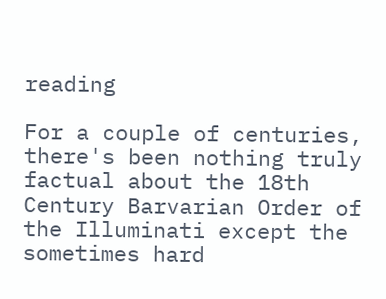reading

For a couple of centuries, there's been nothing truly factual about the 18th Century Barvarian Order of the Illuminati except the sometimes hard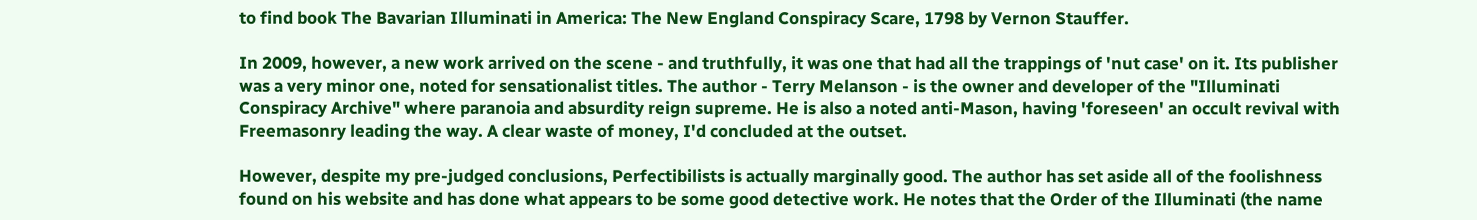to find book The Bavarian Illuminati in America: The New England Conspiracy Scare, 1798 by Vernon Stauffer.

In 2009, however, a new work arrived on the scene - and truthfully, it was one that had all the trappings of 'nut case' on it. Its publisher was a very minor one, noted for sensationalist titles. The author - Terry Melanson - is the owner and developer of the "Illuminati Conspiracy Archive" where paranoia and absurdity reign supreme. He is also a noted anti-Mason, having 'foreseen' an occult revival with Freemasonry leading the way. A clear waste of money, I'd concluded at the outset.

However, despite my pre-judged conclusions, Perfectibilists is actually marginally good. The author has set aside all of the foolishness found on his website and has done what appears to be some good detective work. He notes that the Order of the Illuminati (the name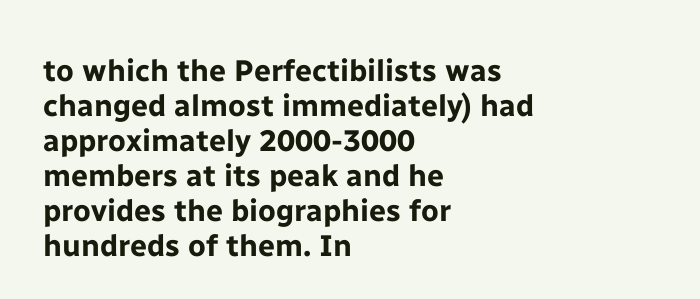to which the Perfectibilists was changed almost immediately) had approximately 2000-3000 members at its peak and he provides the biographies for hundreds of them. In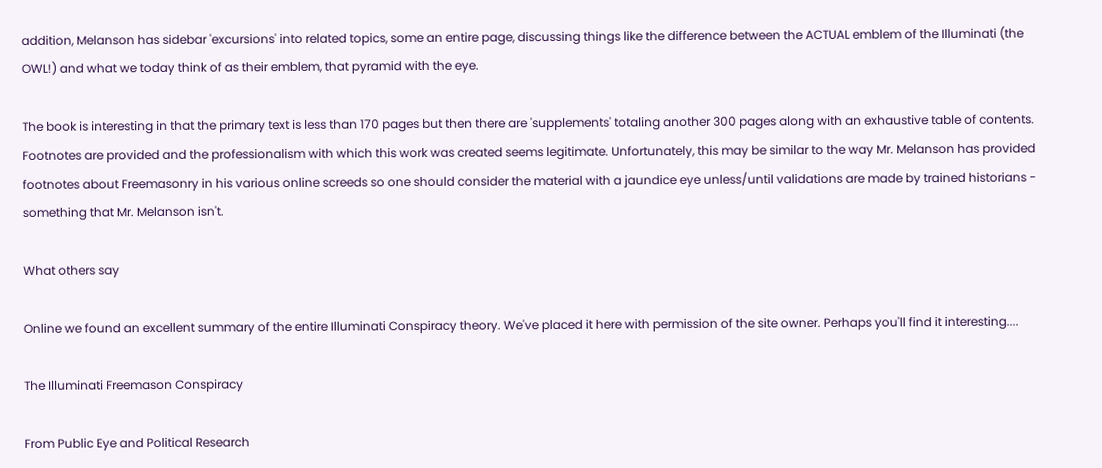addition, Melanson has sidebar 'excursions' into related topics, some an entire page, discussing things like the difference between the ACTUAL emblem of the Illuminati (the OWL!) and what we today think of as their emblem, that pyramid with the eye.

The book is interesting in that the primary text is less than 170 pages but then there are 'supplements' totaling another 300 pages along with an exhaustive table of contents. Footnotes are provided and the professionalism with which this work was created seems legitimate. Unfortunately, this may be similar to the way Mr. Melanson has provided footnotes about Freemasonry in his various online screeds so one should consider the material with a jaundice eye unless/until validations are made by trained historians - something that Mr. Melanson isn't.

What others say

Online we found an excellent summary of the entire Illuminati Conspiracy theory. We've placed it here with permission of the site owner. Perhaps you'll find it interesting....

The Illuminati Freemason Conspiracy

From Public Eye and Political Research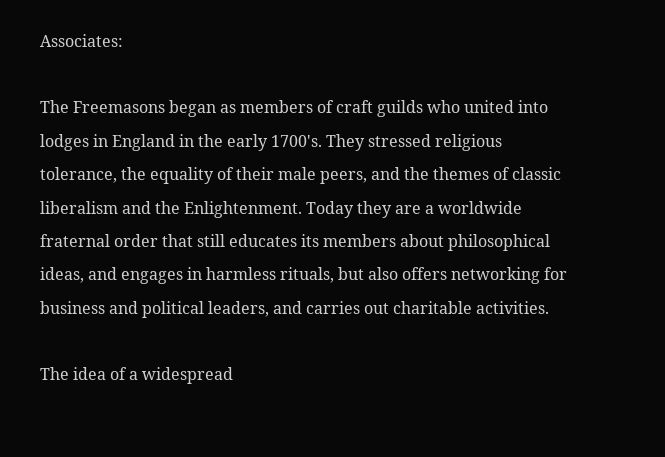Associates:

The Freemasons began as members of craft guilds who united into lodges in England in the early 1700's. They stressed religious tolerance, the equality of their male peers, and the themes of classic liberalism and the Enlightenment. Today they are a worldwide fraternal order that still educates its members about philosophical ideas, and engages in harmless rituals, but also offers networking for business and political leaders, and carries out charitable activities.

The idea of a widespread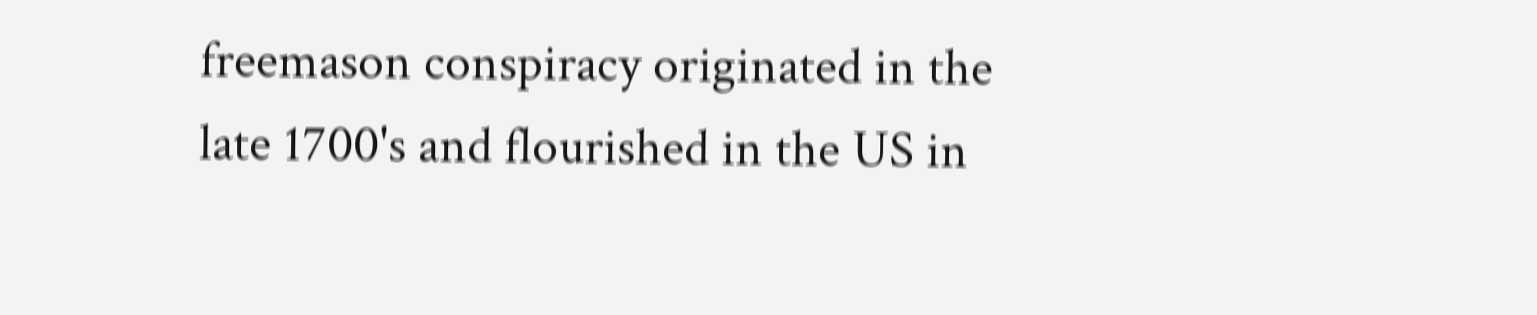freemason conspiracy originated in the late 1700's and flourished in the US in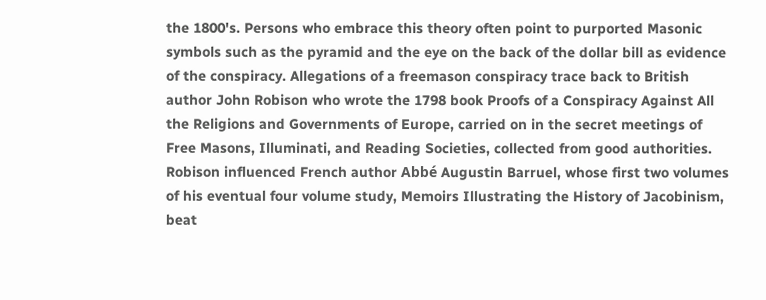the 1800's. Persons who embrace this theory often point to purported Masonic symbols such as the pyramid and the eye on the back of the dollar bill as evidence of the conspiracy. Allegations of a freemason conspiracy trace back to British author John Robison who wrote the 1798 book Proofs of a Conspiracy Against All the Religions and Governments of Europe, carried on in the secret meetings of Free Masons, Illuminati, and Reading Societies, collected from good authorities. Robison influenced French author Abbé Augustin Barruel, whose first two volumes of his eventual four volume study, Memoirs Illustrating the History of Jacobinism, beat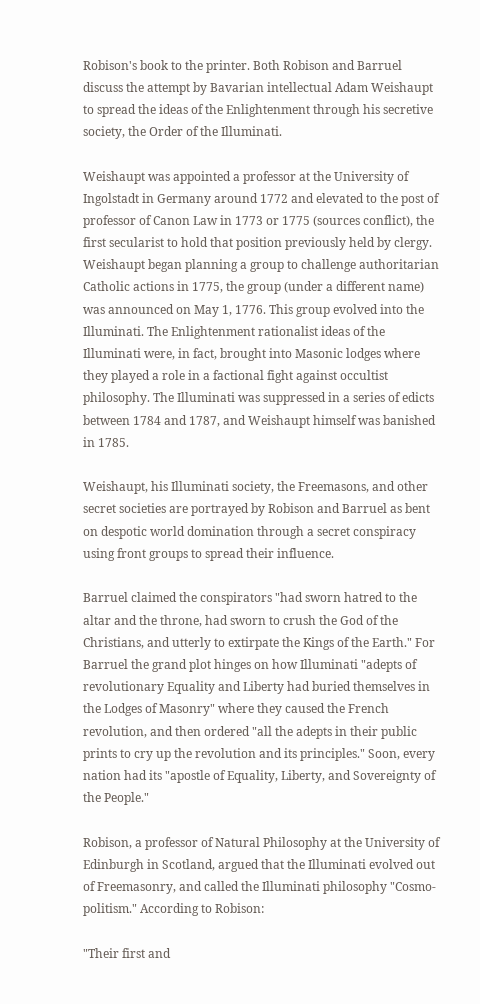Robison's book to the printer. Both Robison and Barruel discuss the attempt by Bavarian intellectual Adam Weishaupt to spread the ideas of the Enlightenment through his secretive society, the Order of the Illuminati.

Weishaupt was appointed a professor at the University of Ingolstadt in Germany around 1772 and elevated to the post of professor of Canon Law in 1773 or 1775 (sources conflict), the first secularist to hold that position previously held by clergy.  Weishaupt began planning a group to challenge authoritarian Catholic actions in 1775, the group (under a different name) was announced on May 1, 1776. This group evolved into the Illuminati. The Enlightenment rationalist ideas of the Illuminati were, in fact, brought into Masonic lodges where they played a role in a factional fight against occultist philosophy. The Illuminati was suppressed in a series of edicts between 1784 and 1787, and Weishaupt himself was banished in 1785.

Weishaupt, his Illuminati society, the Freemasons, and other secret societies are portrayed by Robison and Barruel as bent on despotic world domination through a secret conspiracy using front groups to spread their influence.

Barruel claimed the conspirators "had sworn hatred to the altar and the throne, had sworn to crush the God of the Christians, and utterly to extirpate the Kings of the Earth." For Barruel the grand plot hinges on how Illuminati "adepts of revolutionary Equality and Liberty had buried themselves in the Lodges of Masonry" where they caused the French revolution, and then ordered "all the adepts in their public prints to cry up the revolution and its principles." Soon, every nation had its "apostle of Equality, Liberty, and Sovereignty of the People."

Robison, a professor of Natural Philosophy at the University of Edinburgh in Scotland, argued that the Illuminati evolved out of Freemasonry, and called the Illuminati philosophy "Cosmo-politism." According to Robison:

"Their first and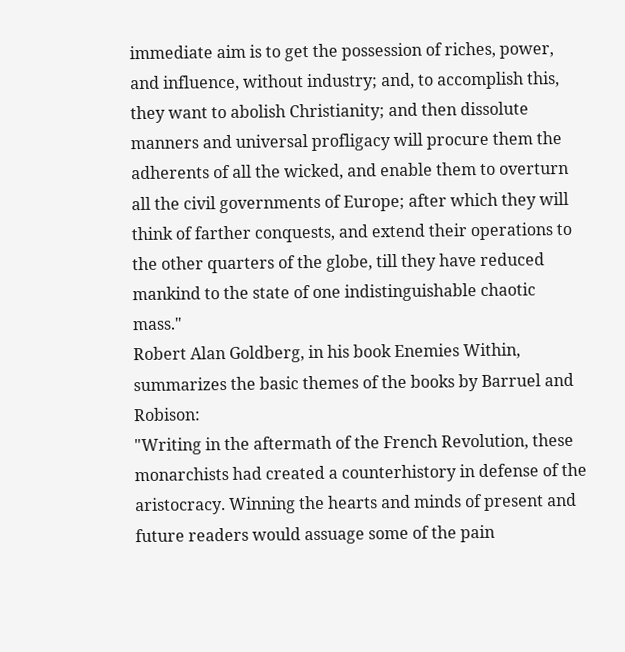immediate aim is to get the possession of riches, power, and influence, without industry; and, to accomplish this, they want to abolish Christianity; and then dissolute manners and universal profligacy will procure them the adherents of all the wicked, and enable them to overturn all the civil governments of Europe; after which they will think of farther conquests, and extend their operations to the other quarters of the globe, till they have reduced mankind to the state of one indistinguishable chaotic mass."
Robert Alan Goldberg, in his book Enemies Within, summarizes the basic themes of the books by Barruel and Robison:
"Writing in the aftermath of the French Revolution, these monarchists had created a counterhistory in defense of the aristocracy. Winning the hearts and minds of present and future readers would assuage some of the pain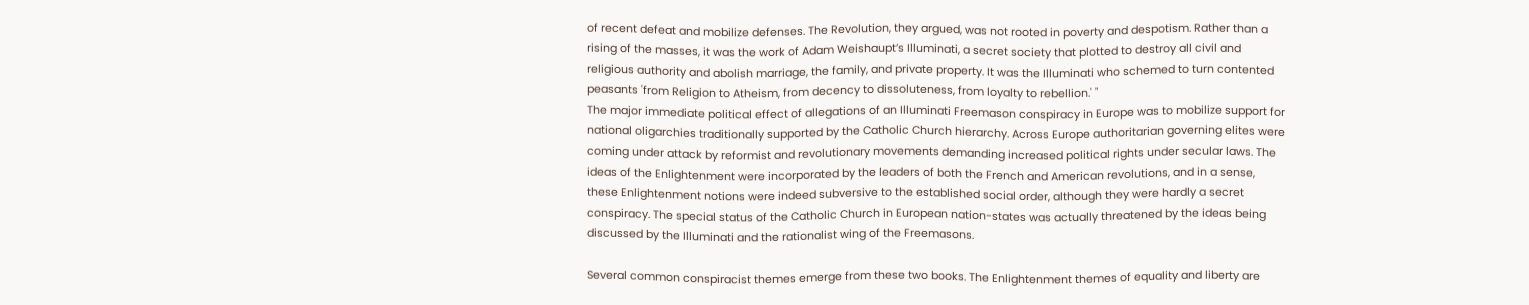of recent defeat and mobilize defenses. The Revolution, they argued, was not rooted in poverty and despotism. Rather than a rising of the masses, it was the work of Adam Weishaupt’s Illuminati, a secret society that plotted to destroy all civil and religious authority and abolish marriage, the family, and private property. It was the Illuminati who schemed to turn contented peasants 'from Religion to Atheism, from decency to dissoluteness, from loyalty to rebellion.' "
The major immediate political effect of allegations of an Illuminati Freemason conspiracy in Europe was to mobilize support for national oligarchies traditionally supported by the Catholic Church hierarchy. Across Europe authoritarian governing elites were coming under attack by reformist and revolutionary movements demanding increased political rights under secular laws. The ideas of the Enlightenment were incorporated by the leaders of both the French and American revolutions, and in a sense, these Enlightenment notions were indeed subversive to the established social order, although they were hardly a secret conspiracy. The special status of the Catholic Church in European nation-states was actually threatened by the ideas being discussed by the Illuminati and the rationalist wing of the Freemasons.

Several common conspiracist themes emerge from these two books. The Enlightenment themes of equality and liberty are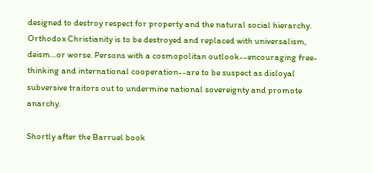designed to destroy respect for property and the natural social hierarchy. Orthodox Christianity is to be destroyed and replaced with universalism, deism...or worse. Persons with a cosmopolitan outlook--encouraging free-thinking and international cooperation--are to be suspect as disloyal subversive traitors out to undermine national sovereignty and promote anarchy.

Shortly after the Barruel book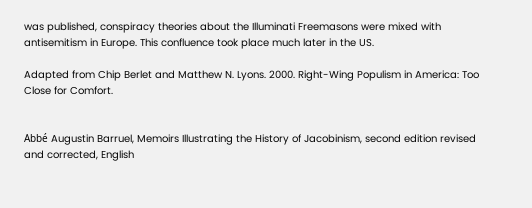was published, conspiracy theories about the Illuminati Freemasons were mixed with antisemitism in Europe. This confluence took place much later in the US.

Adapted from Chip Berlet and Matthew N. Lyons. 2000. Right-Wing Populism in America: Too Close for Comfort.


Abbé Augustin Barruel, Memoirs Illustrating the History of Jacobinism, second edition revised and corrected, English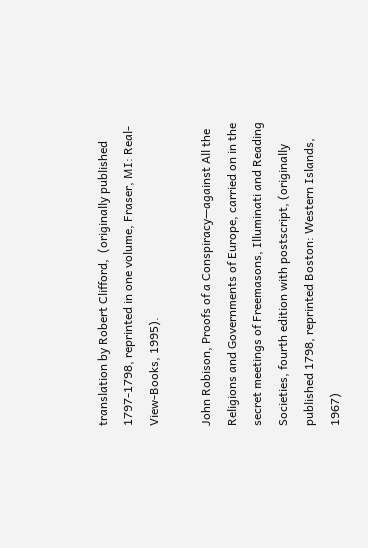translation by Robert Clifford,  (originally published 1797-1798, reprinted in one volume, Fraser, MI: Real-View-Books, 1995).

John Robison, Proofs of a Conspiracy—against All the Religions and Governments of Europe, carried on in the secret meetings of Freemasons, Illuminati and Reading Societies, fourth edition with postscript, (originally published 1798, reprinted Boston: Western Islands, 1967)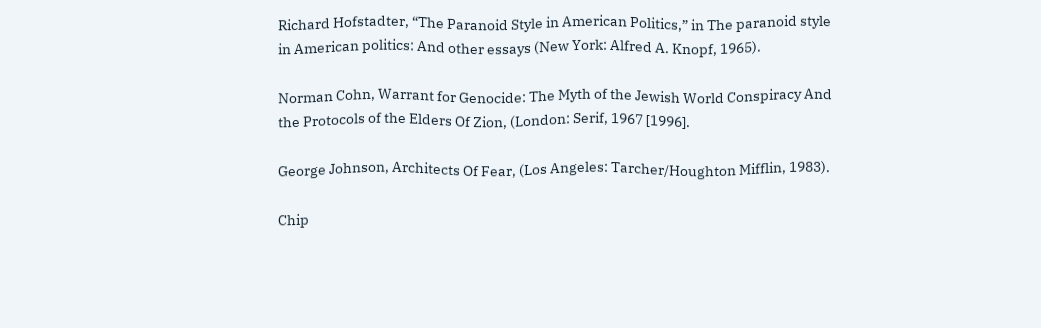Richard Hofstadter, “The Paranoid Style in American Politics,” in The paranoid style in American politics: And other essays (New York: Alfred A. Knopf, 1965).

Norman Cohn, Warrant for Genocide: The Myth of the Jewish World Conspiracy And the Protocols of the Elders Of Zion, (London: Serif, 1967 [1996].

George Johnson, Architects Of Fear, (Los Angeles: Tarcher/Houghton Mifflin, 1983).

Chip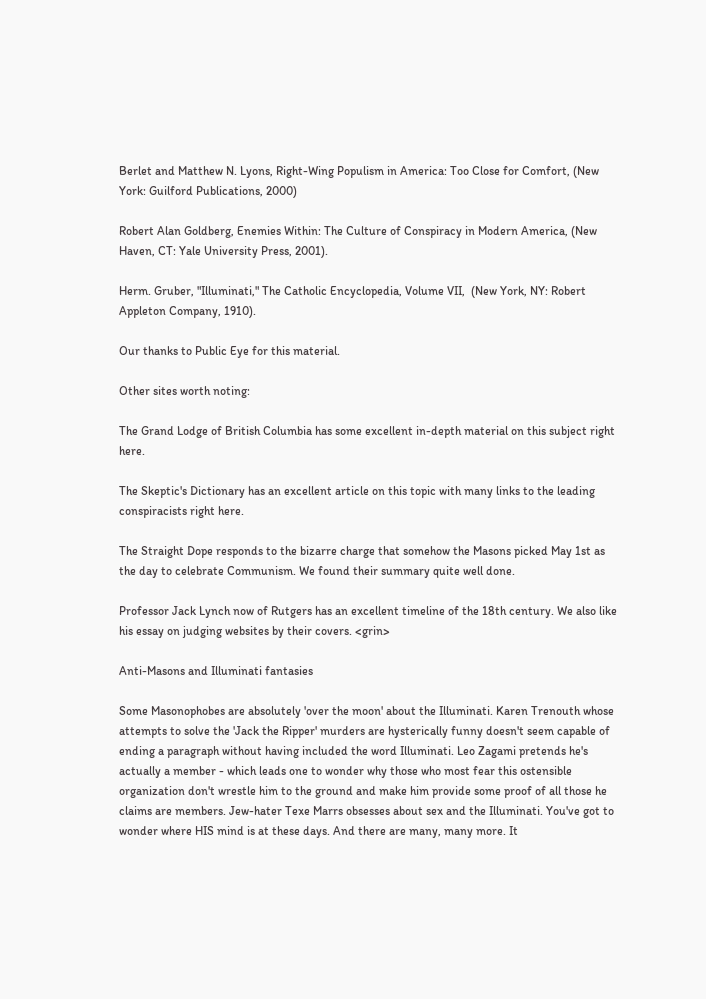Berlet and Matthew N. Lyons, Right-Wing Populism in America: Too Close for Comfort, (New York: Guilford Publications, 2000)

Robert Alan Goldberg, Enemies Within: The Culture of Conspiracy in Modern America, (New Haven, CT: Yale University Press, 2001).

Herm. Gruber, "Illuminati," The Catholic Encyclopedia, Volume VII,  (New York, NY: Robert Appleton Company, 1910).

Our thanks to Public Eye for this material.

Other sites worth noting:

The Grand Lodge of British Columbia has some excellent in-depth material on this subject right here.

The Skeptic's Dictionary has an excellent article on this topic with many links to the leading conspiracists right here.

The Straight Dope responds to the bizarre charge that somehow the Masons picked May 1st as the day to celebrate Communism. We found their summary quite well done.

Professor Jack Lynch now of Rutgers has an excellent timeline of the 18th century. We also like his essay on judging websites by their covers. <grin>

Anti-Masons and Illuminati fantasies

Some Masonophobes are absolutely 'over the moon' about the Illuminati. Karen Trenouth whose attempts to solve the 'Jack the Ripper' murders are hysterically funny doesn't seem capable of ending a paragraph without having included the word Illuminati. Leo Zagami pretends he's actually a member - which leads one to wonder why those who most fear this ostensible organization don't wrestle him to the ground and make him provide some proof of all those he claims are members. Jew-hater Texe Marrs obsesses about sex and the Illuminati. You've got to wonder where HIS mind is at these days. And there are many, many more. It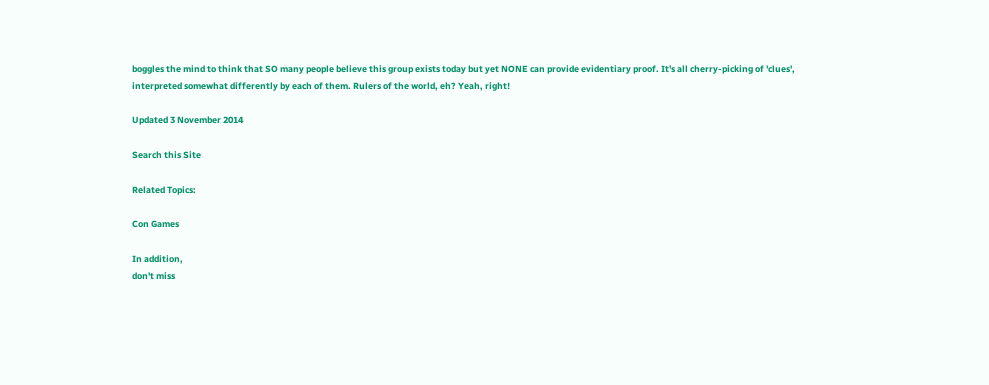boggles the mind to think that SO many people believe this group exists today but yet NONE can provide evidentiary proof. It's all cherry-picking of 'clues', interpreted somewhat differently by each of them. Rulers of the world, eh? Yeah, right!

Updated 3 November 2014

Search this Site

Related Topics:

Con Games

In addition,
don't miss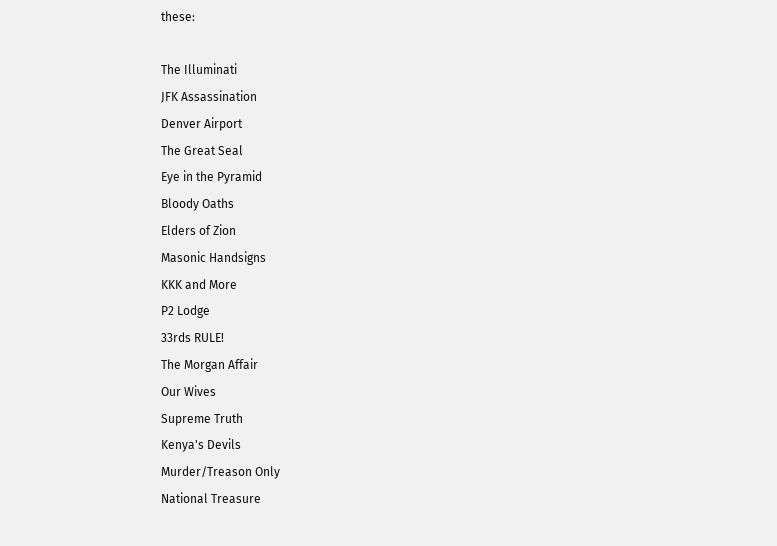these:

The Illuminati
JFK Assassination
Denver Airport
The Great Seal
Eye in the Pyramid
Bloody Oaths
Elders of Zion
Masonic Handsigns
KKK and More
P2 Lodge
33rds RULE!
The Morgan Affair
Our Wives
Supreme Truth
Kenya's Devils
Murder/Treason Only
National Treasure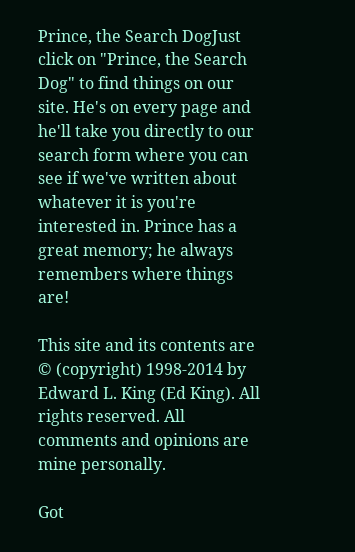Prince, the Search DogJust click on "Prince, the Search Dog" to find things on our site. He's on every page and he'll take you directly to our search form where you can see if we've written about whatever it is you're interested in. Prince has a great memory; he always remembers where things are!

This site and its contents are © (copyright) 1998-2014 by Edward L. King (Ed King). All rights reserved. All comments and opinions are mine personally.

Got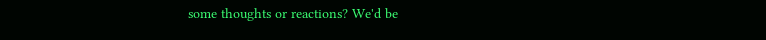some thoughts or reactions? We'd be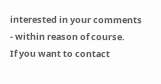interested in your comments - within reason of course.
If you want to contact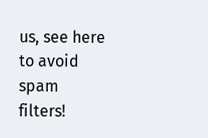us, see here to avoid spam filters!